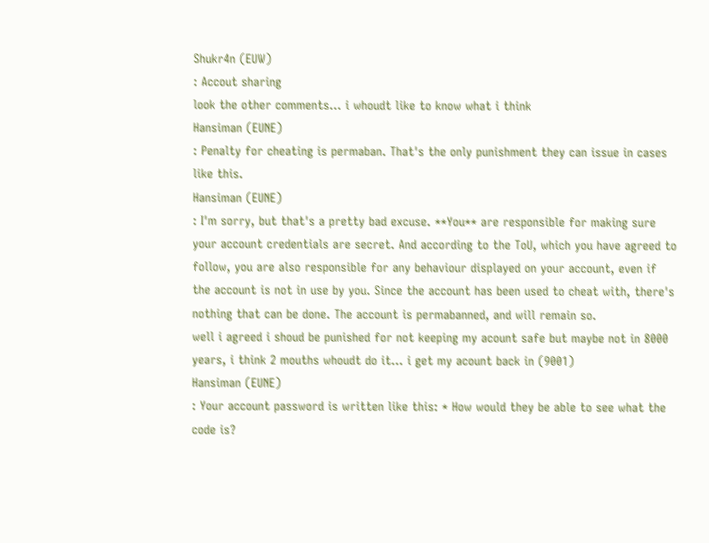Shukr4n (EUW)
: Accout sharing
look the other comments... i whoudt like to know what i think
Hansiman (EUNE)
: Penalty for cheating is permaban. That's the only punishment they can issue in cases like this.
Hansiman (EUNE)
: I'm sorry, but that's a pretty bad excuse. **You** are responsible for making sure your account credentials are secret. And according to the ToU, which you have agreed to follow, you are also responsible for any behaviour displayed on your account, even if the account is not in use by you. Since the account has been used to cheat with, there's nothing that can be done. The account is permabanned, and will remain so.
well i agreed i shoud be punished for not keeping my acount safe but maybe not in 8000 years, i think 2 mouths whoudt do it... i get my acount back in (9001)
Hansiman (EUNE)
: Your account password is written like this: * How would they be able to see what the code is?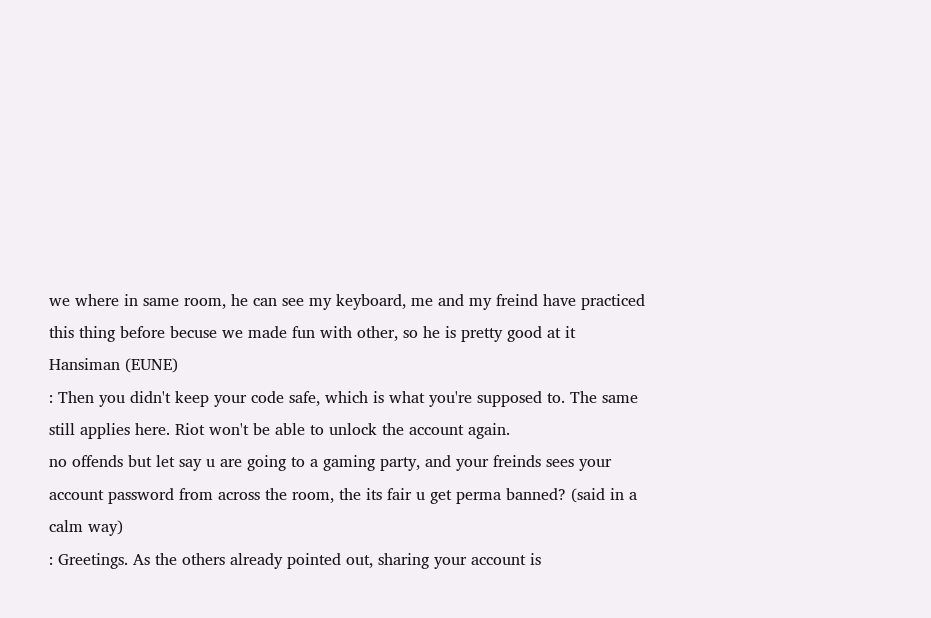we where in same room, he can see my keyboard, me and my freind have practiced this thing before becuse we made fun with other, so he is pretty good at it
Hansiman (EUNE)
: Then you didn't keep your code safe, which is what you're supposed to. The same still applies here. Riot won't be able to unlock the account again.
no offends but let say u are going to a gaming party, and your freinds sees your account password from across the room, the its fair u get perma banned? (said in a calm way)
: Greetings. As the others already pointed out, sharing your account is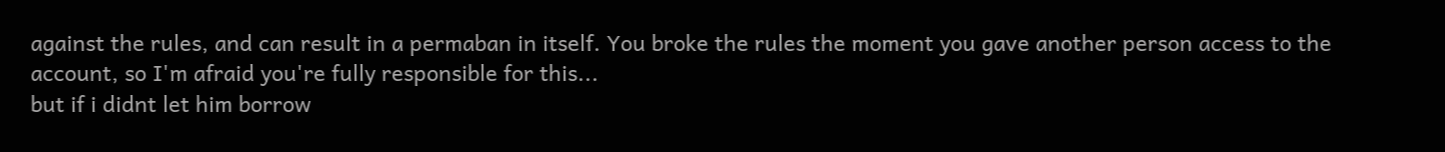against the rules, and can result in a permaban in itself. You broke the rules the moment you gave another person access to the account, so I'm afraid you're fully responsible for this...
but if i didnt let him borrow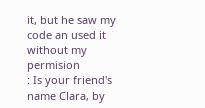it, but he saw my code an used it without my permision
: Is your friend's name Clara, by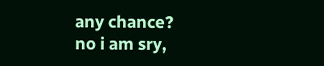any chance?
no i am sry,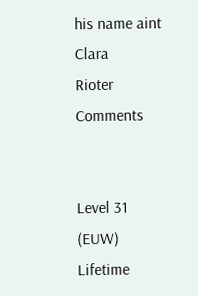his name aint Clara
Rioter Comments


Level 31 (EUW)
Lifetime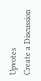Upvotes
Create a Discussion